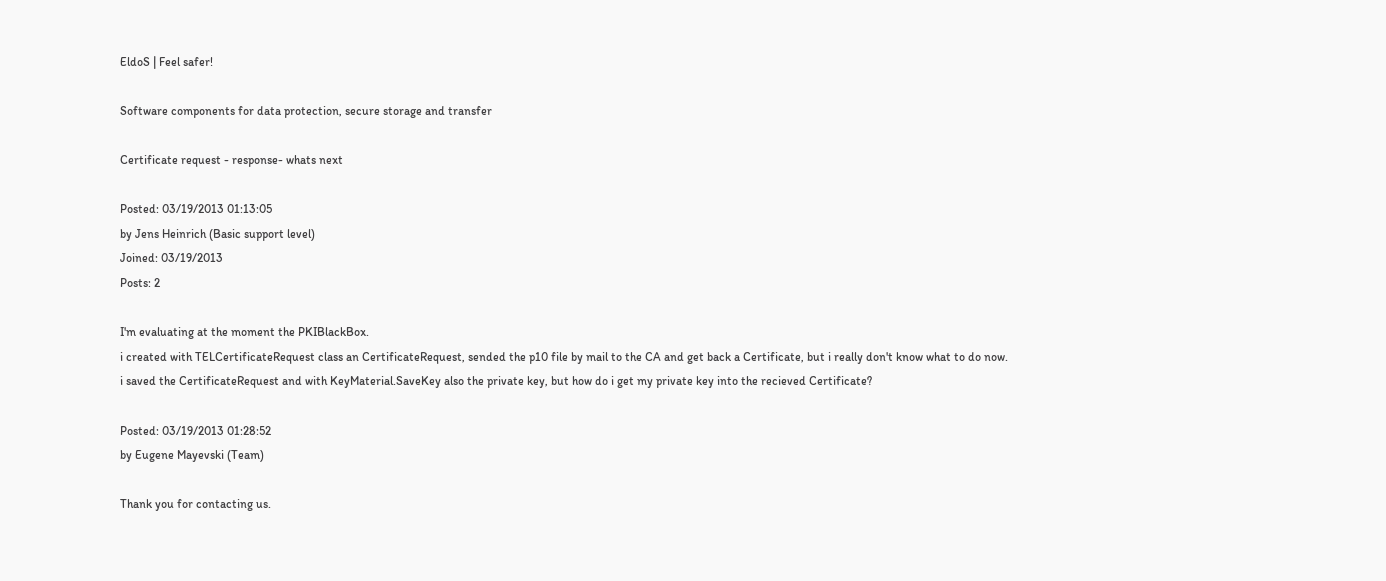EldoS | Feel safer!

Software components for data protection, secure storage and transfer

Certificate request - response- whats next

Posted: 03/19/2013 01:13:05
by Jens Heinrich (Basic support level)
Joined: 03/19/2013
Posts: 2

I'm evaluating at the moment the PKIBlackBox.
i created with TELCertificateRequest class an CertificateRequest, sended the p10 file by mail to the CA and get back a Certificate, but i really don't know what to do now.
i saved the CertificateRequest and with KeyMaterial.SaveKey also the private key, but how do i get my private key into the recieved Certificate?

Posted: 03/19/2013 01:28:52
by Eugene Mayevski (Team)

Thank you for contacting us.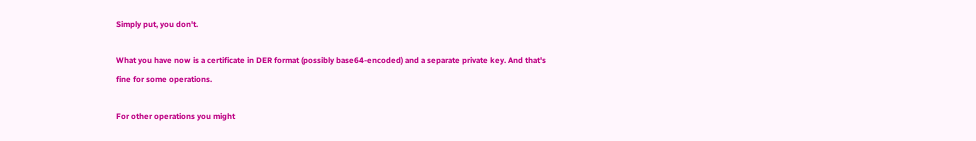Simply put, you don't.

What you have now is a certificate in DER format (possibly base64-encoded) and a separate private key. And that's fine for some operations.

For other operations you might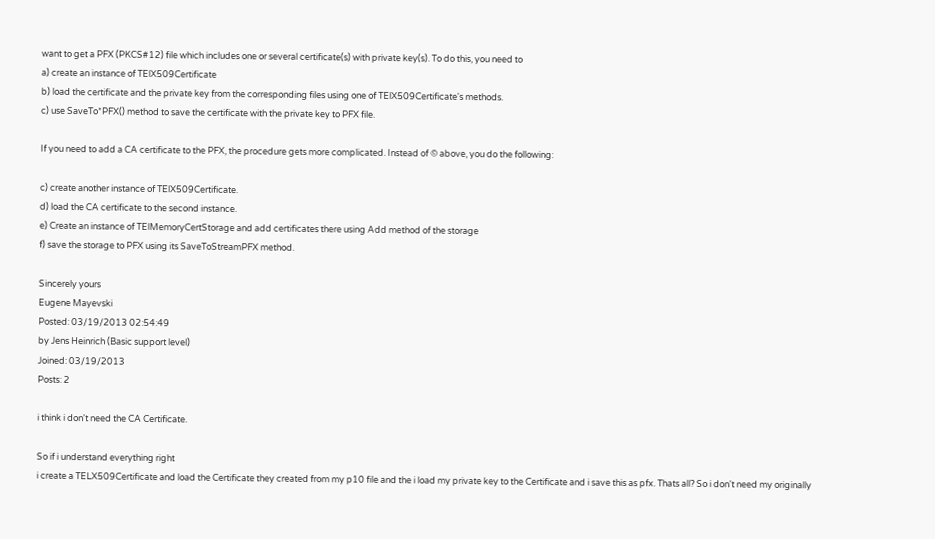want to get a PFX (PKCS#12) file which includes one or several certificate(s) with private key(s). To do this, you need to
a) create an instance of TElX509Certificate
b) load the certificate and the private key from the corresponding files using one of TElX509Certificate's methods.
c) use SaveTo*PFX() method to save the certificate with the private key to PFX file.

If you need to add a CA certificate to the PFX, the procedure gets more complicated. Instead of © above, you do the following:

c) create another instance of TElX509Certificate.
d) load the CA certificate to the second instance.
e) Create an instance of TElMemoryCertStorage and add certificates there using Add method of the storage
f) save the storage to PFX using its SaveToStreamPFX method.

Sincerely yours
Eugene Mayevski
Posted: 03/19/2013 02:54:49
by Jens Heinrich (Basic support level)
Joined: 03/19/2013
Posts: 2

i think i don't need the CA Certificate.

So if i understand everything right
i create a TELX509Certificate and load the Certificate they created from my p10 file and the i load my private key to the Certificate and i save this as pfx. Thats all? So i don't need my originally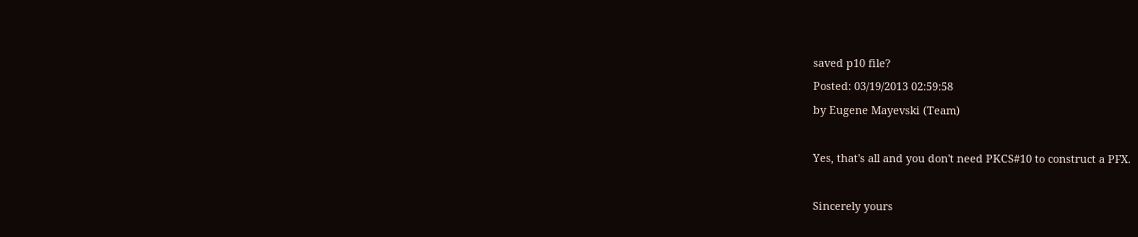saved p10 file?
Posted: 03/19/2013 02:59:58
by Eugene Mayevski (Team)

Yes, that's all and you don't need PKCS#10 to construct a PFX.

Sincerely yours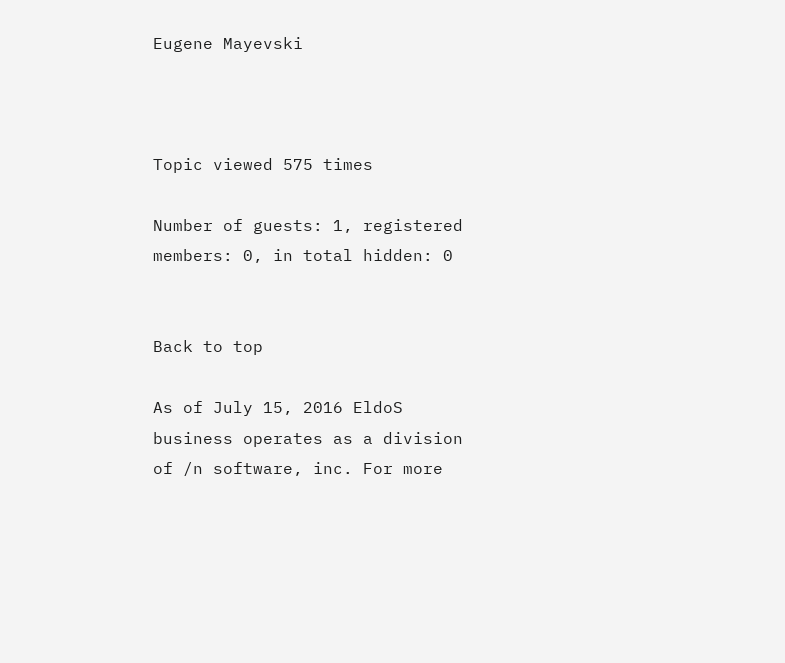Eugene Mayevski



Topic viewed 575 times

Number of guests: 1, registered members: 0, in total hidden: 0


Back to top

As of July 15, 2016 EldoS business operates as a division of /n software, inc. For more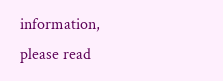information, please read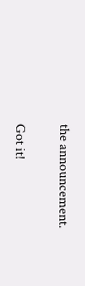the announcement.

Got it!